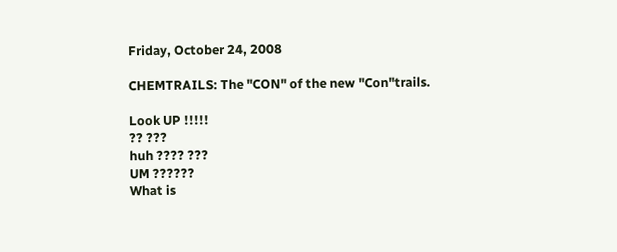Friday, October 24, 2008

CHEMTRAILS: The "CON" of the new "Con"trails.

Look UP !!!!!
?? ???
huh ???? ???
UM ??????
What is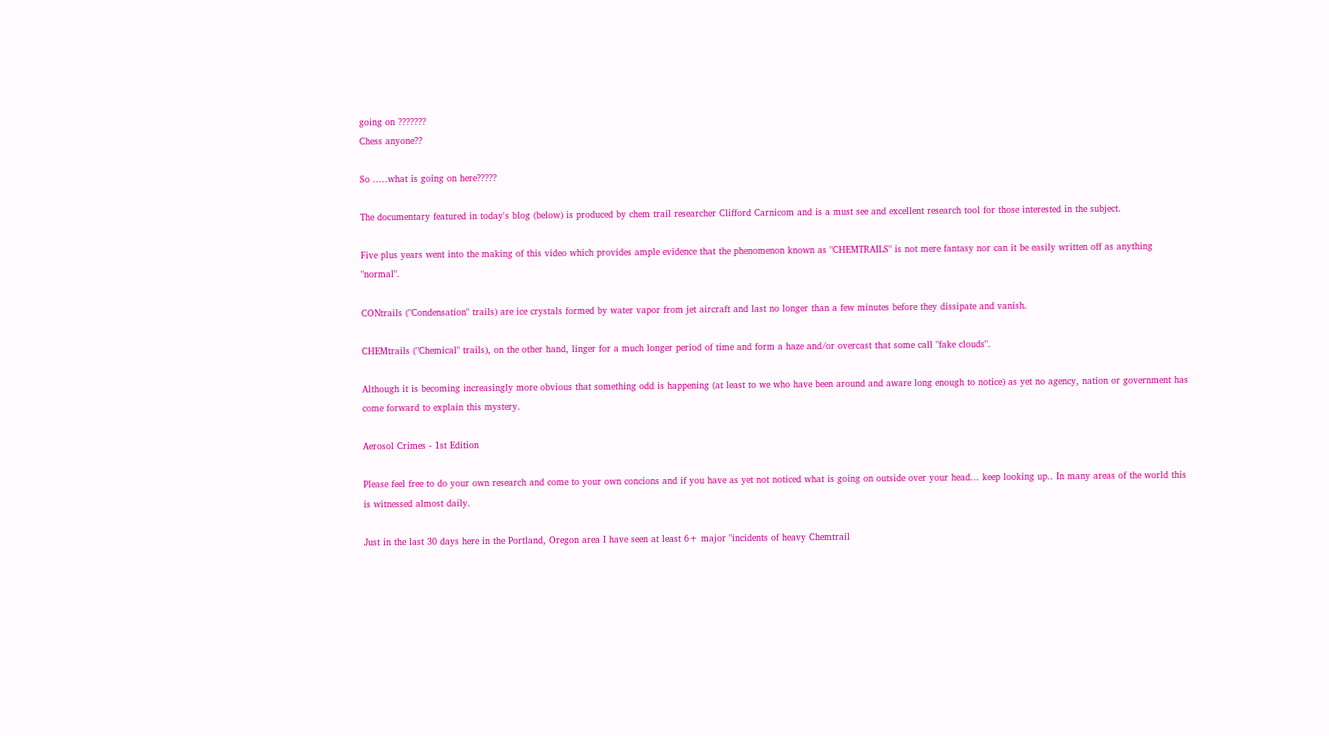going on ???????
Chess anyone??

So .....what is going on here?????

The documentary featured in today's blog (below) is produced by chem trail researcher Clifford Carnicom and is a must see and excellent research tool for those interested in the subject.

Five plus years went into the making of this video which provides ample evidence that the phenomenon known as "CHEMTRAILS" is not mere fantasy nor can it be easily written off as anything "normal".

CONtrails ("Condensation" trails) are ice crystals formed by water vapor from jet aircraft and last no longer than a few minutes before they dissipate and vanish.

CHEMtrails ("Chemical" trails), on the other hand, linger for a much longer period of time and form a haze and/or overcast that some call "fake clouds".

Although it is becoming increasingly more obvious that something odd is happening (at least to we who have been around and aware long enough to notice) as yet no agency, nation or government has come forward to explain this mystery.

Aerosol Crimes - 1st Edition

Please feel free to do your own research and come to your own concions and if you have as yet not noticed what is going on outside over your head... keep looking up.. In many areas of the world this is witnessed almost daily.

Just in the last 30 days here in the Portland, Oregon area I have seen at least 6+ major "incidents of heavy Chemtrail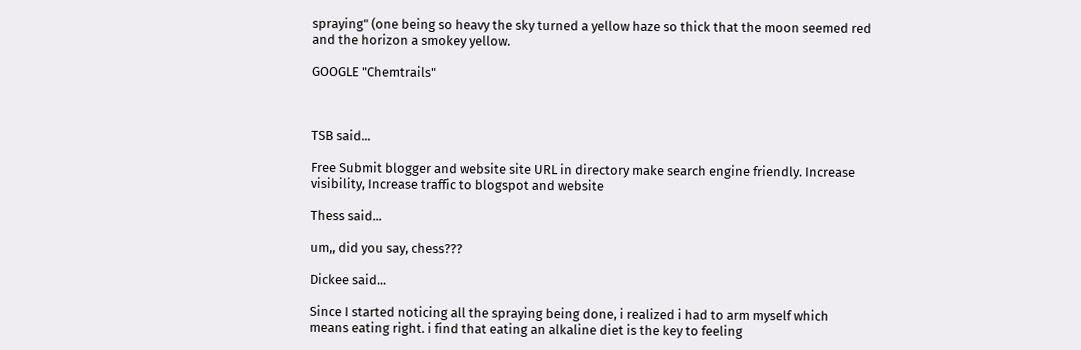spraying" (one being so heavy the sky turned a yellow haze so thick that the moon seemed red and the horizon a smokey yellow.

GOOGLE "Chemtrails"



TSB said...

Free Submit blogger and website site URL in directory make search engine friendly. Increase visibility, Increase traffic to blogspot and website

Thess said...

um,, did you say, chess???

Dickee said...

Since I started noticing all the spraying being done, i realized i had to arm myself which means eating right. i find that eating an alkaline diet is the key to feeling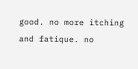good. no more itching and fatique. no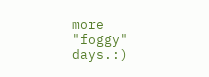more "foggy" days.:)